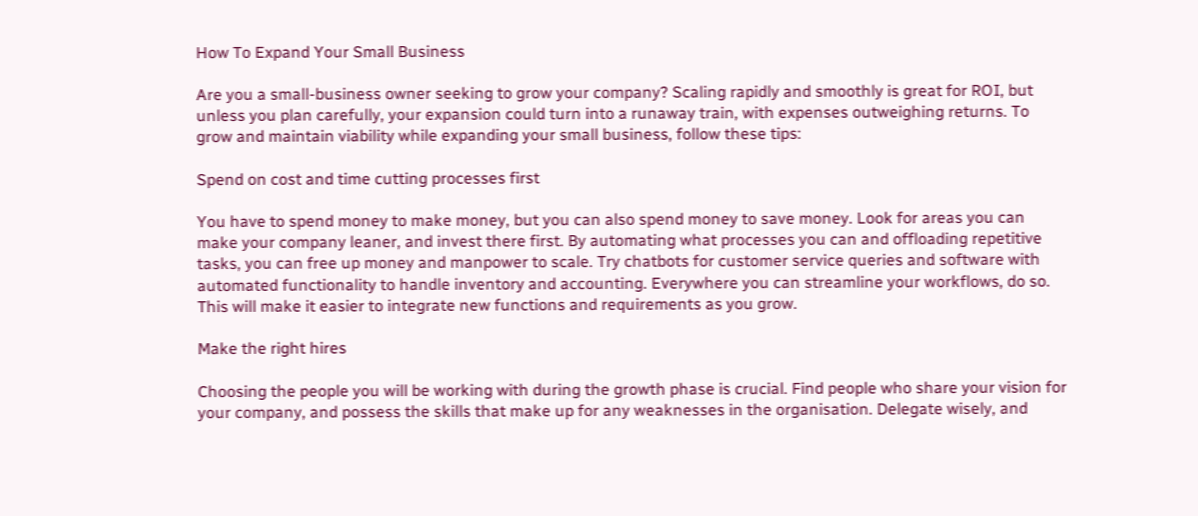How To Expand Your Small Business

Are you a small-business owner seeking to grow your company? Scaling rapidly and smoothly is great for ROI, but unless you plan carefully, your expansion could turn into a runaway train, with expenses outweighing returns. To grow and maintain viability while expanding your small business, follow these tips:

Spend on cost and time cutting processes first

You have to spend money to make money, but you can also spend money to save money. Look for areas you can make your company leaner, and invest there first. By automating what processes you can and offloading repetitive tasks, you can free up money and manpower to scale. Try chatbots for customer service queries and software with automated functionality to handle inventory and accounting. Everywhere you can streamline your workflows, do so. This will make it easier to integrate new functions and requirements as you grow.

Make the right hires

Choosing the people you will be working with during the growth phase is crucial. Find people who share your vision for your company, and possess the skills that make up for any weaknesses in the organisation. Delegate wisely, and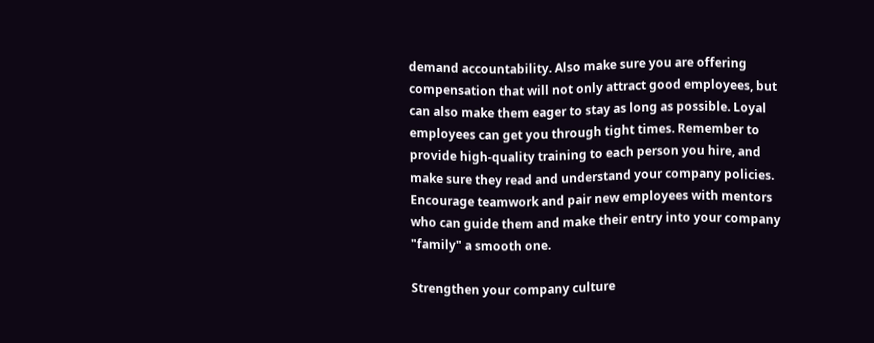demand accountability. Also make sure you are offering compensation that will not only attract good employees, but can also make them eager to stay as long as possible. Loyal employees can get you through tight times. Remember to provide high-quality training to each person you hire, and make sure they read and understand your company policies. Encourage teamwork and pair new employees with mentors who can guide them and make their entry into your company "family" a smooth one.

Strengthen your company culture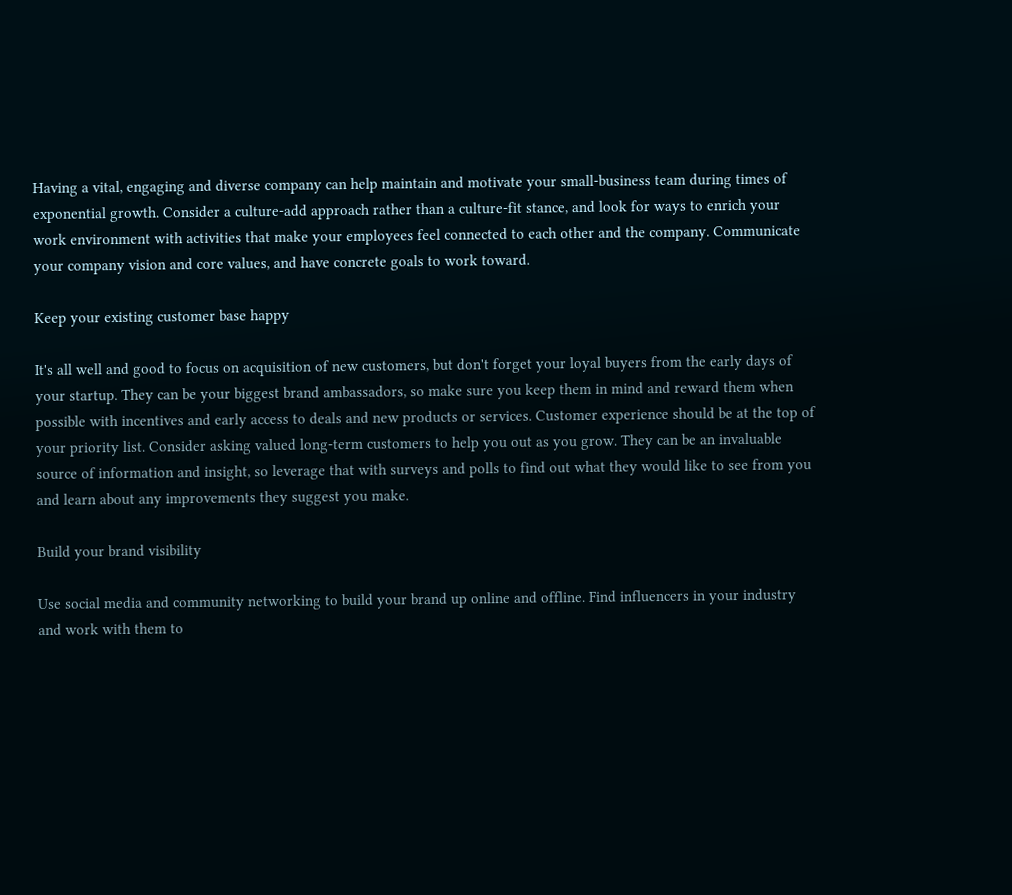Having a vital, engaging and diverse company can help maintain and motivate your small-business team during times of exponential growth. Consider a culture-add approach rather than a culture-fit stance, and look for ways to enrich your work environment with activities that make your employees feel connected to each other and the company. Communicate your company vision and core values, and have concrete goals to work toward.

Keep your existing customer base happy

It's all well and good to focus on acquisition of new customers, but don't forget your loyal buyers from the early days of your startup. They can be your biggest brand ambassadors, so make sure you keep them in mind and reward them when possible with incentives and early access to deals and new products or services. Customer experience should be at the top of your priority list. Consider asking valued long-term customers to help you out as you grow. They can be an invaluable source of information and insight, so leverage that with surveys and polls to find out what they would like to see from you and learn about any improvements they suggest you make.

Build your brand visibility

Use social media and community networking to build your brand up online and offline. Find influencers in your industry and work with them to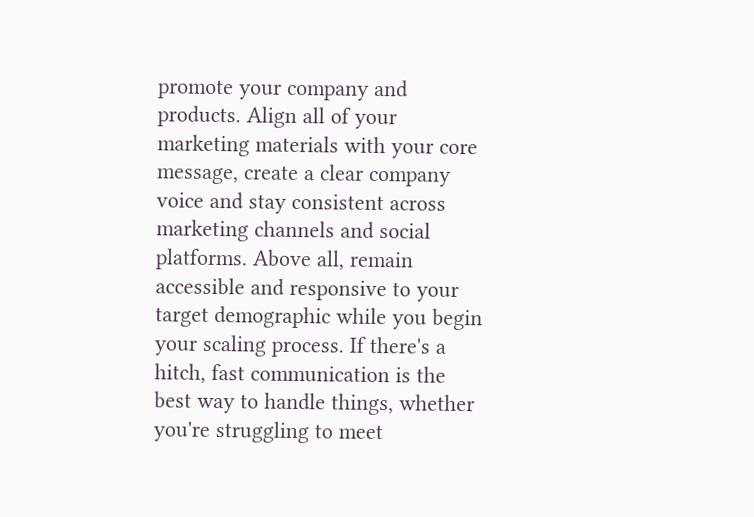promote your company and products. Align all of your marketing materials with your core message, create a clear company voice and stay consistent across marketing channels and social platforms. Above all, remain accessible and responsive to your target demographic while you begin your scaling process. If there's a hitch, fast communication is the best way to handle things, whether you're struggling to meet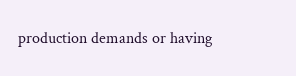production demands or having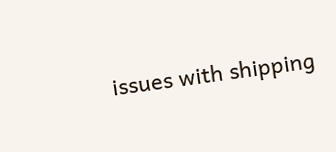issues with shipping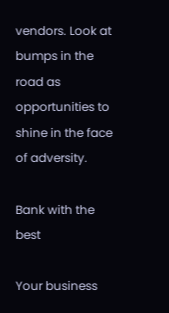vendors. Look at bumps in the road as opportunities to shine in the face of adversity.

Bank with the best

Your business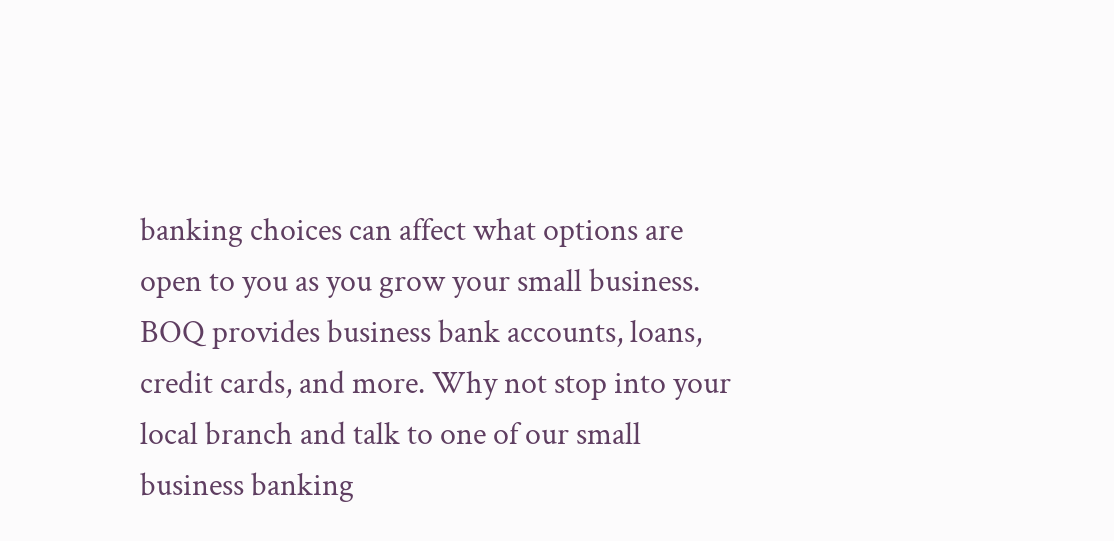banking choices can affect what options are open to you as you grow your small business. BOQ provides business bank accounts, loans, credit cards, and more. Why not stop into your local branch and talk to one of our small business banking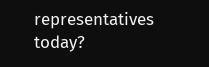representatives today?